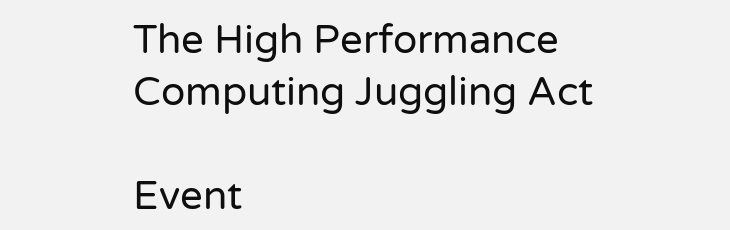The High Performance Computing Juggling Act

Event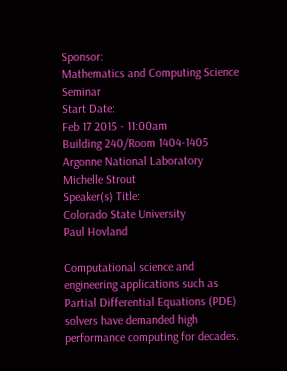Sponsor:
Mathematics and Computing Science Seminar
Start Date:
Feb 17 2015 - 11:00am
Building 240/Room 1404-1405
Argonne National Laboratory
Michelle Strout
Speaker(s) Title:
Colorado State University
Paul Hovland

Computational science and engineering applications such as Partial Differential Equations (PDE) solvers have demanded high performance computing for decades.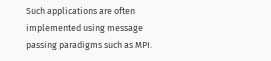Such applications are often implemented using message passing paradigms such as MPI.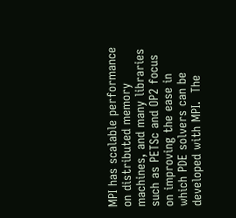MPI has scalable performance on distributed memory machines, and many libraries such as PETSc and OP2 focus on improving the ease in which PDE solvers can be developed with MPI.  The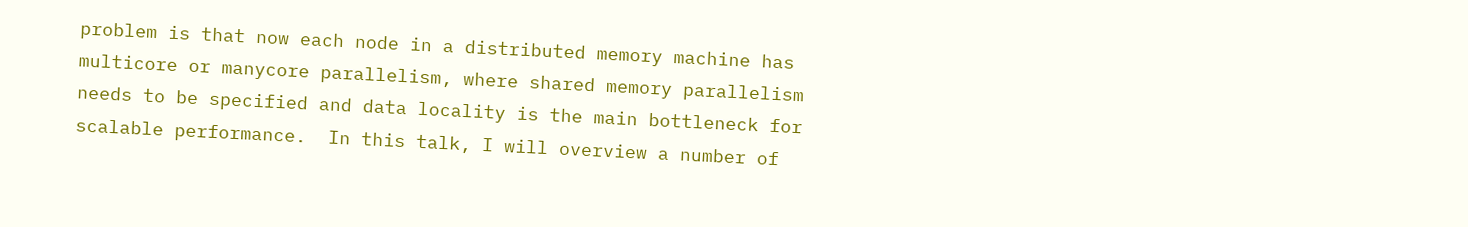problem is that now each node in a distributed memory machine has multicore or manycore parallelism, where shared memory parallelism needs to be specified and data locality is the main bottleneck for scalable performance.  In this talk, I will overview a number of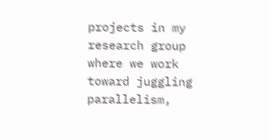projects in my research group where we work toward juggling parallelism,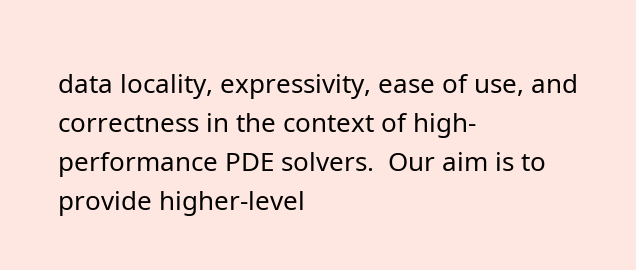data locality, expressivity, ease of use, and correctness in the context of high-performance PDE solvers.  Our aim is to provide higher-level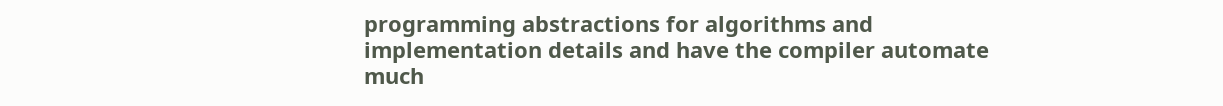programming abstractions for algorithms and implementation details and have the compiler automate much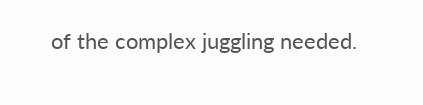of the complex juggling needed.